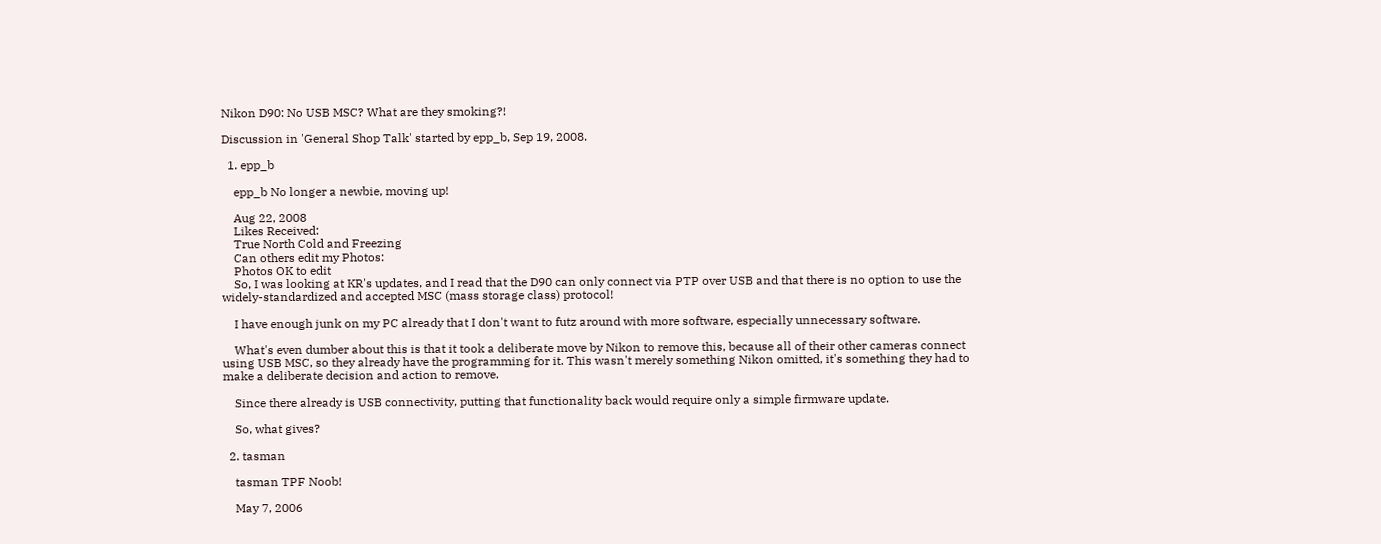Nikon D90: No USB MSC? What are they smoking?!

Discussion in 'General Shop Talk' started by epp_b, Sep 19, 2008.

  1. epp_b

    epp_b No longer a newbie, moving up!

    Aug 22, 2008
    Likes Received:
    True North Cold and Freezing
    Can others edit my Photos:
    Photos OK to edit
    So, I was looking at KR's updates, and I read that the D90 can only connect via PTP over USB and that there is no option to use the widely-standardized and accepted MSC (mass storage class) protocol!

    I have enough junk on my PC already that I don't want to futz around with more software, especially unnecessary software.

    What's even dumber about this is that it took a deliberate move by Nikon to remove this, because all of their other cameras connect using USB MSC, so they already have the programming for it. This wasn't merely something Nikon omitted, it's something they had to make a deliberate decision and action to remove.

    Since there already is USB connectivity, putting that functionality back would require only a simple firmware update.

    So, what gives?

  2. tasman

    tasman TPF Noob!

    May 7, 2006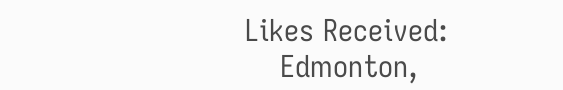Likes Received:
    Edmonton,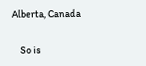Alberta, Canada

    So is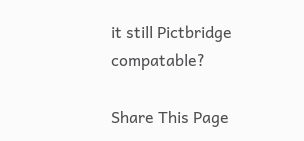it still Pictbridge compatable?

Share This Page